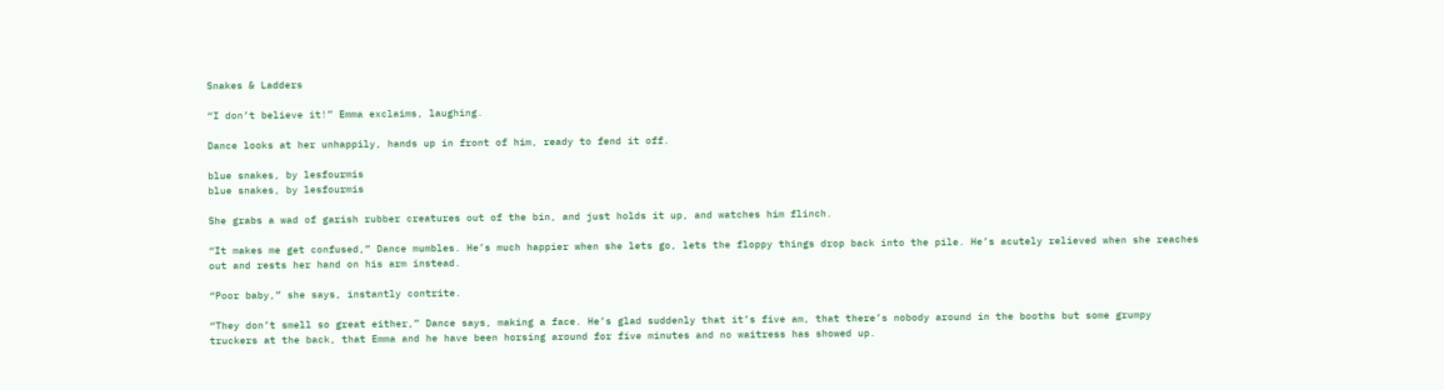Snakes & Ladders

“I don’t believe it!” Emma exclaims, laughing.

Dance looks at her unhappily, hands up in front of him, ready to fend it off.

blue snakes, by lesfourmis
blue snakes, by lesfourmis

She grabs a wad of garish rubber creatures out of the bin, and just holds it up, and watches him flinch.

“It makes me get confused,” Dance mumbles. He’s much happier when she lets go, lets the floppy things drop back into the pile. He’s acutely relieved when she reaches out and rests her hand on his arm instead.

“Poor baby,” she says, instantly contrite.

“They don’t smell so great either,” Dance says, making a face. He’s glad suddenly that it’s five am, that there’s nobody around in the booths but some grumpy truckers at the back, that Emma and he have been horsing around for five minutes and no waitress has showed up.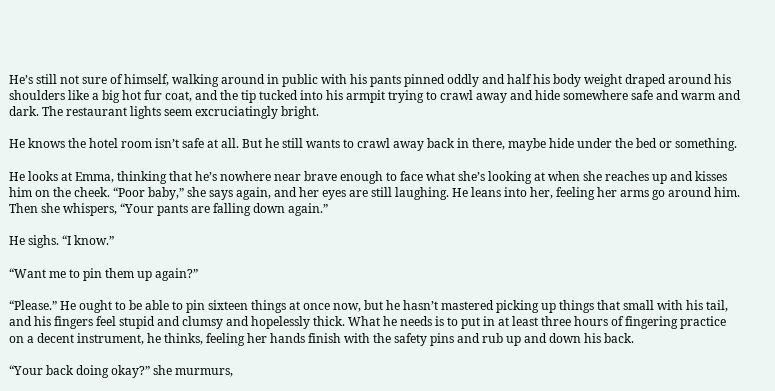He’s still not sure of himself, walking around in public with his pants pinned oddly and half his body weight draped around his shoulders like a big hot fur coat, and the tip tucked into his armpit trying to crawl away and hide somewhere safe and warm and dark. The restaurant lights seem excruciatingly bright.

He knows the hotel room isn’t safe at all. But he still wants to crawl away back in there, maybe hide under the bed or something.

He looks at Emma, thinking that he’s nowhere near brave enough to face what she’s looking at when she reaches up and kisses him on the cheek. “Poor baby,” she says again, and her eyes are still laughing. He leans into her, feeling her arms go around him. Then she whispers, “Your pants are falling down again.”

He sighs. “I know.”

“Want me to pin them up again?”

“Please.” He ought to be able to pin sixteen things at once now, but he hasn’t mastered picking up things that small with his tail, and his fingers feel stupid and clumsy and hopelessly thick. What he needs is to put in at least three hours of fingering practice on a decent instrument, he thinks, feeling her hands finish with the safety pins and rub up and down his back.

“Your back doing okay?” she murmurs,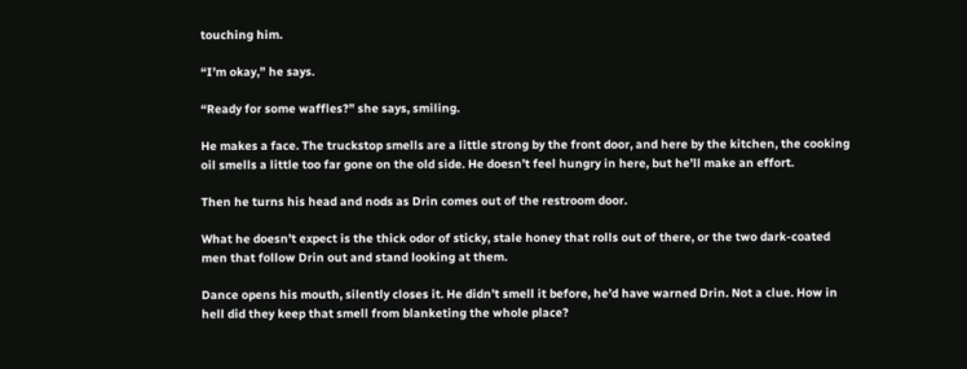touching him.

“I’m okay,” he says.

“Ready for some waffles?” she says, smiling.

He makes a face. The truckstop smells are a little strong by the front door, and here by the kitchen, the cooking oil smells a little too far gone on the old side. He doesn’t feel hungry in here, but he’ll make an effort.

Then he turns his head and nods as Drin comes out of the restroom door.

What he doesn’t expect is the thick odor of sticky, stale honey that rolls out of there, or the two dark-coated men that follow Drin out and stand looking at them.

Dance opens his mouth, silently closes it. He didn’t smell it before, he’d have warned Drin. Not a clue. How in hell did they keep that smell from blanketing the whole place?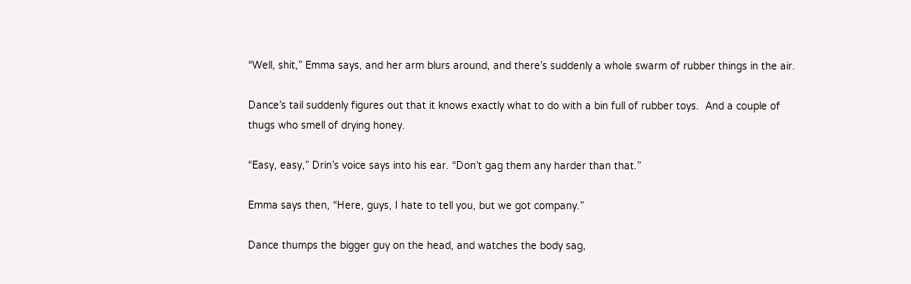“Well, shit,” Emma says, and her arm blurs around, and there’s suddenly a whole swarm of rubber things in the air.

Dance’s tail suddenly figures out that it knows exactly what to do with a bin full of rubber toys.  And a couple of thugs who smell of drying honey.

“Easy, easy,” Drin’s voice says into his ear. “Don’t gag them any harder than that.”

Emma says then, “Here, guys, I hate to tell you, but we got company.”

Dance thumps the bigger guy on the head, and watches the body sag,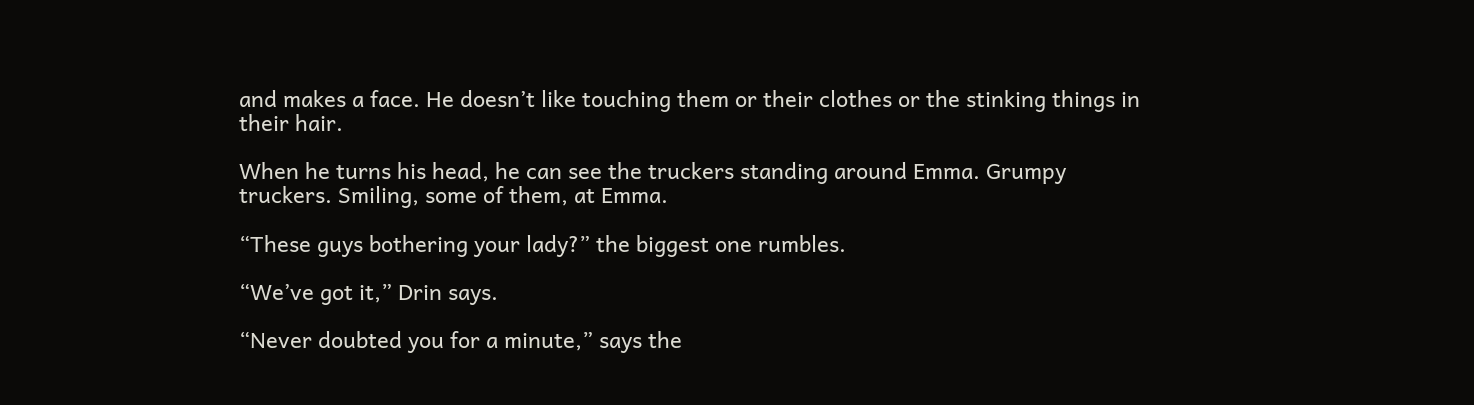and makes a face. He doesn’t like touching them or their clothes or the stinking things in their hair.

When he turns his head, he can see the truckers standing around Emma. Grumpy truckers. Smiling, some of them, at Emma.

“These guys bothering your lady?” the biggest one rumbles.

“We’ve got it,” Drin says.

“Never doubted you for a minute,” says the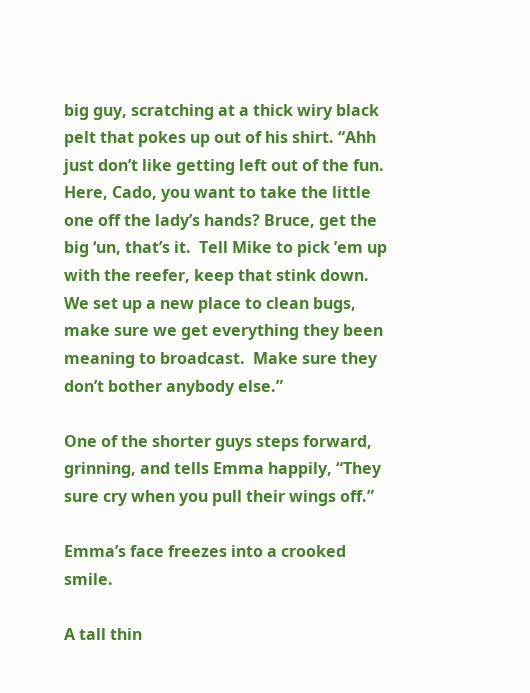big guy, scratching at a thick wiry black pelt that pokes up out of his shirt. “Ahh just don’t like getting left out of the fun. Here, Cado, you want to take the little one off the lady’s hands? Bruce, get the big ‘un, that’s it.  Tell Mike to pick ’em up with the reefer, keep that stink down.  We set up a new place to clean bugs, make sure we get everything they been meaning to broadcast.  Make sure they don’t bother anybody else.”

One of the shorter guys steps forward, grinning, and tells Emma happily, “They sure cry when you pull their wings off.”

Emma’s face freezes into a crooked smile.

A tall thin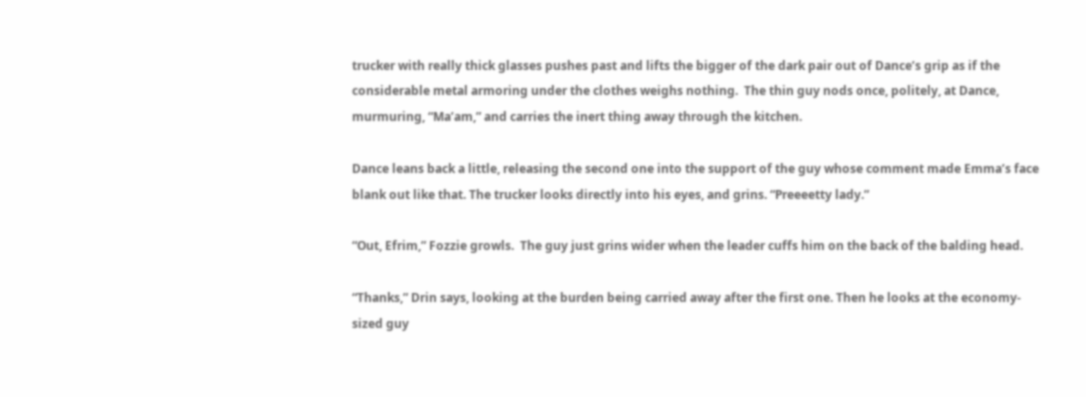trucker with really thick glasses pushes past and lifts the bigger of the dark pair out of Dance’s grip as if the considerable metal armoring under the clothes weighs nothing.  The thin guy nods once, politely, at Dance, murmuring, “Ma’am,” and carries the inert thing away through the kitchen.

Dance leans back a little, releasing the second one into the support of the guy whose comment made Emma’s face blank out like that. The trucker looks directly into his eyes, and grins. “Preeeetty lady.”

“Out, Efrim,” Fozzie growls.  The guy just grins wider when the leader cuffs him on the back of the balding head.

“Thanks,” Drin says, looking at the burden being carried away after the first one. Then he looks at the economy-sized guy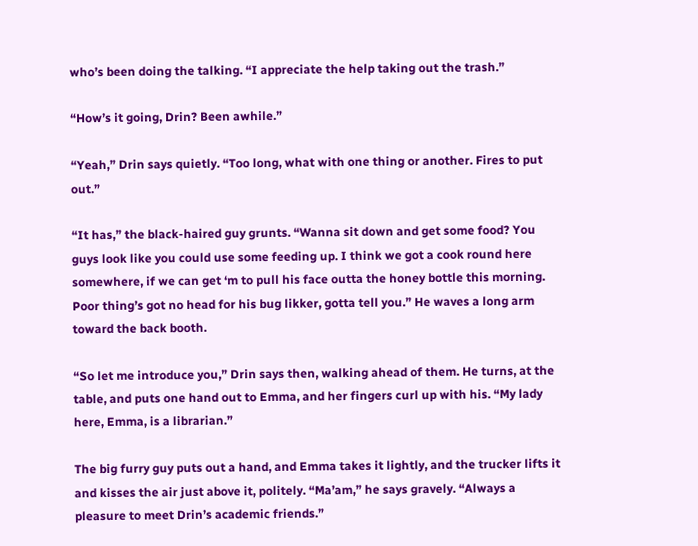who’s been doing the talking. “I appreciate the help taking out the trash.”

“How’s it going, Drin? Been awhile.”

“Yeah,” Drin says quietly. “Too long, what with one thing or another. Fires to put out.”

“It has,” the black-haired guy grunts. “Wanna sit down and get some food? You guys look like you could use some feeding up. I think we got a cook round here somewhere, if we can get ‘m to pull his face outta the honey bottle this morning. Poor thing’s got no head for his bug likker, gotta tell you.” He waves a long arm toward the back booth.

“So let me introduce you,” Drin says then, walking ahead of them. He turns, at the table, and puts one hand out to Emma, and her fingers curl up with his. “My lady here, Emma, is a librarian.”

The big furry guy puts out a hand, and Emma takes it lightly, and the trucker lifts it and kisses the air just above it, politely. “Ma’am,” he says gravely. “Always a pleasure to meet Drin’s academic friends.”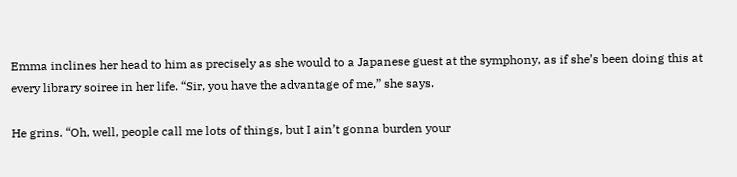Emma inclines her head to him as precisely as she would to a Japanese guest at the symphony, as if she’s been doing this at every library soiree in her life. “Sir, you have the advantage of me,” she says.

He grins. “Oh, well, people call me lots of things, but I ain’t gonna burden your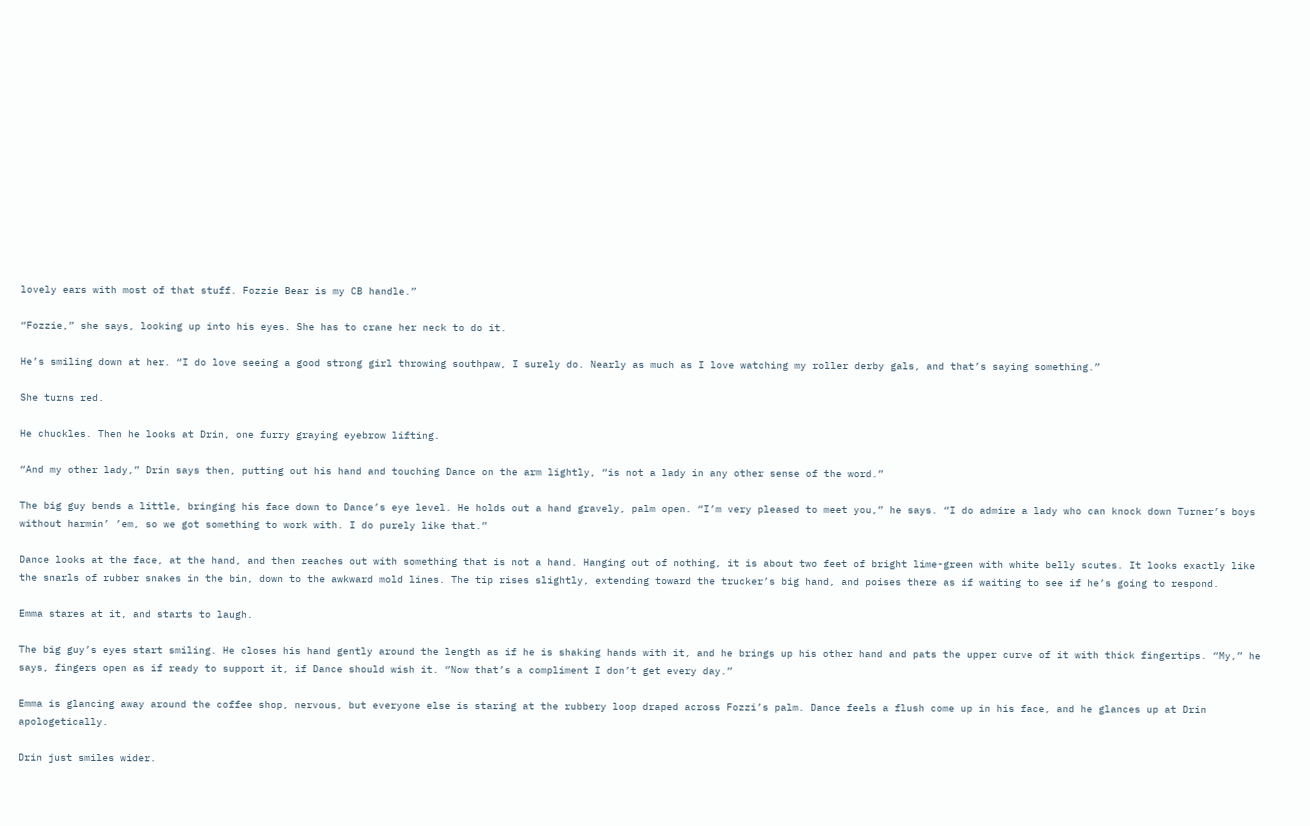lovely ears with most of that stuff. Fozzie Bear is my CB handle.”

“Fozzie,” she says, looking up into his eyes. She has to crane her neck to do it.

He’s smiling down at her. “I do love seeing a good strong girl throwing southpaw, I surely do. Nearly as much as I love watching my roller derby gals, and that’s saying something.”

She turns red.

He chuckles. Then he looks at Drin, one furry graying eyebrow lifting.

“And my other lady,” Drin says then, putting out his hand and touching Dance on the arm lightly, “is not a lady in any other sense of the word.”

The big guy bends a little, bringing his face down to Dance’s eye level. He holds out a hand gravely, palm open. “I’m very pleased to meet you,” he says. “I do admire a lady who can knock down Turner’s boys without harmin’ ’em, so we got something to work with. I do purely like that.”

Dance looks at the face, at the hand, and then reaches out with something that is not a hand. Hanging out of nothing, it is about two feet of bright lime-green with white belly scutes. It looks exactly like the snarls of rubber snakes in the bin, down to the awkward mold lines. The tip rises slightly, extending toward the trucker’s big hand, and poises there as if waiting to see if he’s going to respond.

Emma stares at it, and starts to laugh.

The big guy’s eyes start smiling. He closes his hand gently around the length as if he is shaking hands with it, and he brings up his other hand and pats the upper curve of it with thick fingertips. “My,” he says, fingers open as if ready to support it, if Dance should wish it. “Now that’s a compliment I don’t get every day.”

Emma is glancing away around the coffee shop, nervous, but everyone else is staring at the rubbery loop draped across Fozzi’s palm. Dance feels a flush come up in his face, and he glances up at Drin apologetically.

Drin just smiles wider.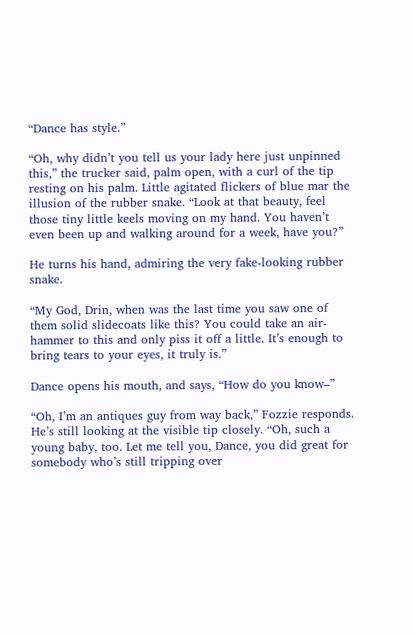“Dance has style.”

“Oh, why didn’t you tell us your lady here just unpinned this,” the trucker said, palm open, with a curl of the tip resting on his palm. Little agitated flickers of blue mar the illusion of the rubber snake. “Look at that beauty, feel those tiny little keels moving on my hand. You haven’t even been up and walking around for a week, have you?”

He turns his hand, admiring the very fake-looking rubber snake.

“My God, Drin, when was the last time you saw one of them solid slidecoats like this? You could take an air-hammer to this and only piss it off a little. It’s enough to bring tears to your eyes, it truly is.”

Dance opens his mouth, and says, “How do you know–”

“Oh, I’m an antiques guy from way back,” Fozzie responds. He’s still looking at the visible tip closely. “Oh, such a young baby, too. Let me tell you, Dance, you did great for somebody who’s still tripping over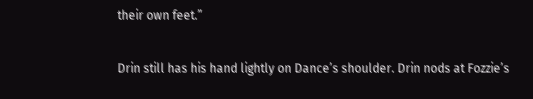their own feet.”

Drin still has his hand lightly on Dance’s shoulder. Drin nods at Fozzie’s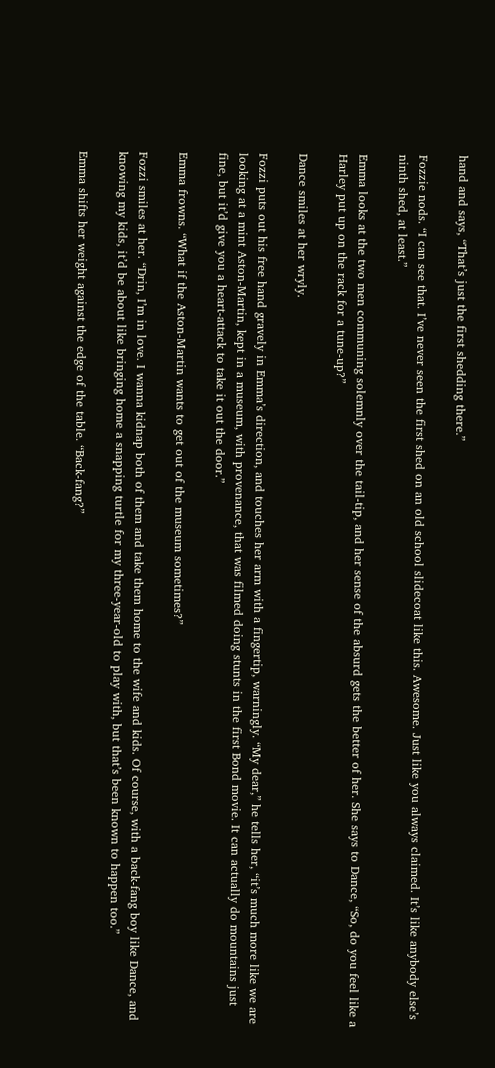hand and says, “That’s just the first shedding there.”

Fozzie nods. “I can see that. I’ve never seen the first shed on an old school slidecoat like this. Awesome. Just like you always claimed. It’s like anybody else’s ninth shed, at least.”

Emma looks at the two men communing solemnly over the tail-tip, and her sense of the absurd gets the better of her. She says to Dance, “So, do you feel like a Harley put up on the rack for a tune-up?”

Dance smiles at her wryly.

Fozzi puts out his free hand gravely in Emma’s direction, and touches her arm with a fingertip, warningly. “My dear,” he tells her, “it’s much more like we are looking at a mint Aston-Martin, kept in a museum, with provenance, that was filmed doing stunts in the first Bond movie. It can actually do mountains just fine, but it’d give you a heart-attack to take it out the door.”

Emma frowns. “What if the Aston-Martin wants to get out of the museum sometimes?”

Fozzi smiles at her. “Drin, I’m in love. I wanna kidnap both of them and take them home to the wife and kids. Of course, with a back-fang boy like Dance, and knowing my kids, it’d be about like bringing home a snapping turtle for my three-year-old to play with, but that’s been known to happen too.”

Emma shifts her weight against the edge of the table. “Back-fang?”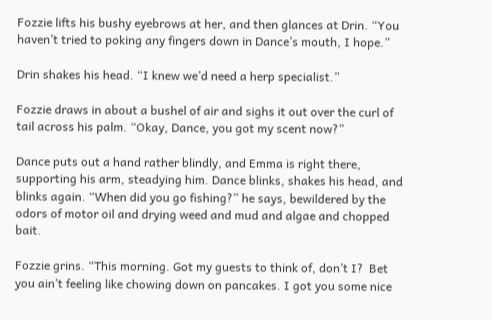Fozzie lifts his bushy eyebrows at her, and then glances at Drin. “You haven’t tried to poking any fingers down in Dance’s mouth, I hope.”

Drin shakes his head. “I knew we’d need a herp specialist.”

Fozzie draws in about a bushel of air and sighs it out over the curl of tail across his palm. “Okay, Dance, you got my scent now?”

Dance puts out a hand rather blindly, and Emma is right there, supporting his arm, steadying him. Dance blinks, shakes his head, and blinks again. “When did you go fishing?” he says, bewildered by the odors of motor oil and drying weed and mud and algae and chopped bait.

Fozzie grins. “This morning. Got my guests to think of, don’t I?  Bet you ain’t feeling like chowing down on pancakes. I got you some nice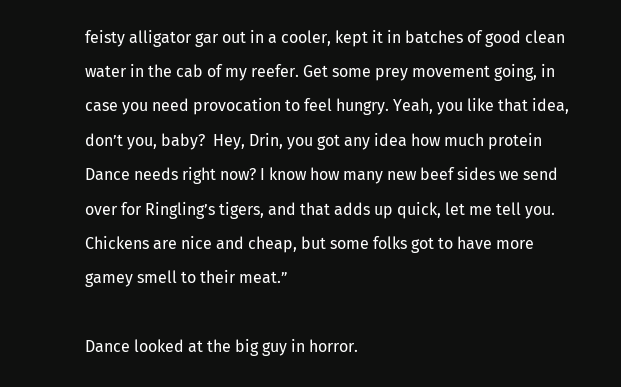feisty alligator gar out in a cooler, kept it in batches of good clean water in the cab of my reefer. Get some prey movement going, in case you need provocation to feel hungry. Yeah, you like that idea, don’t you, baby?  Hey, Drin, you got any idea how much protein Dance needs right now? I know how many new beef sides we send over for Ringling’s tigers, and that adds up quick, let me tell you. Chickens are nice and cheap, but some folks got to have more gamey smell to their meat.”

Dance looked at the big guy in horror.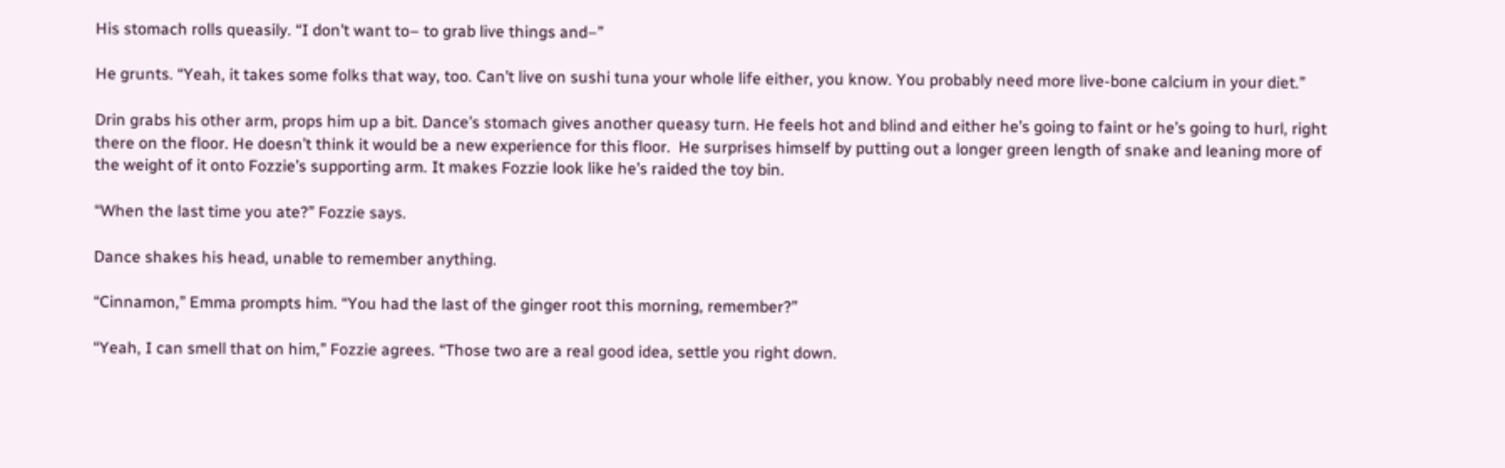His stomach rolls queasily. “I don’t want to– to grab live things and–”

He grunts. “Yeah, it takes some folks that way, too. Can’t live on sushi tuna your whole life either, you know. You probably need more live-bone calcium in your diet.”

Drin grabs his other arm, props him up a bit. Dance’s stomach gives another queasy turn. He feels hot and blind and either he’s going to faint or he’s going to hurl, right there on the floor. He doesn’t think it would be a new experience for this floor.  He surprises himself by putting out a longer green length of snake and leaning more of the weight of it onto Fozzie’s supporting arm. It makes Fozzie look like he’s raided the toy bin.

“When the last time you ate?” Fozzie says.

Dance shakes his head, unable to remember anything.

“Cinnamon,” Emma prompts him. “You had the last of the ginger root this morning, remember?”

“Yeah, I can smell that on him,” Fozzie agrees. “Those two are a real good idea, settle you right down.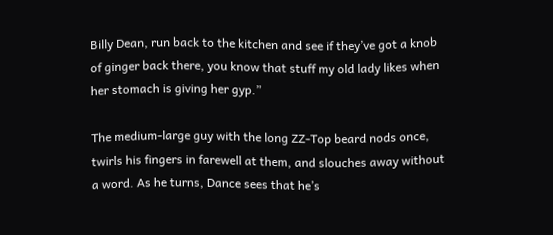Billy Dean, run back to the kitchen and see if they’ve got a knob of ginger back there, you know that stuff my old lady likes when her stomach is giving her gyp.”

The medium-large guy with the long ZZ-Top beard nods once, twirls his fingers in farewell at them, and slouches away without a word. As he turns, Dance sees that he’s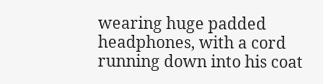wearing huge padded headphones, with a cord running down into his coat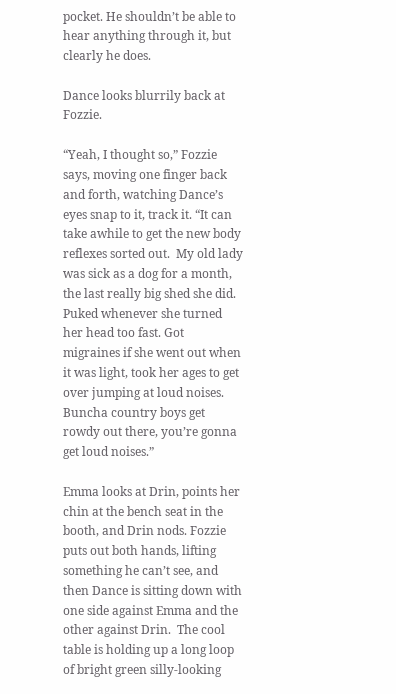pocket. He shouldn’t be able to hear anything through it, but clearly he does.

Dance looks blurrily back at Fozzie.

“Yeah, I thought so,” Fozzie says, moving one finger back and forth, watching Dance’s eyes snap to it, track it. “It can take awhile to get the new body reflexes sorted out.  My old lady was sick as a dog for a month, the last really big shed she did.  Puked whenever she turned her head too fast. Got migraines if she went out when it was light, took her ages to get over jumping at loud noises. Buncha country boys get rowdy out there, you’re gonna get loud noises.”

Emma looks at Drin, points her chin at the bench seat in the booth, and Drin nods. Fozzie puts out both hands, lifting something he can’t see, and then Dance is sitting down with one side against Emma and the other against Drin.  The cool table is holding up a long loop of bright green silly-looking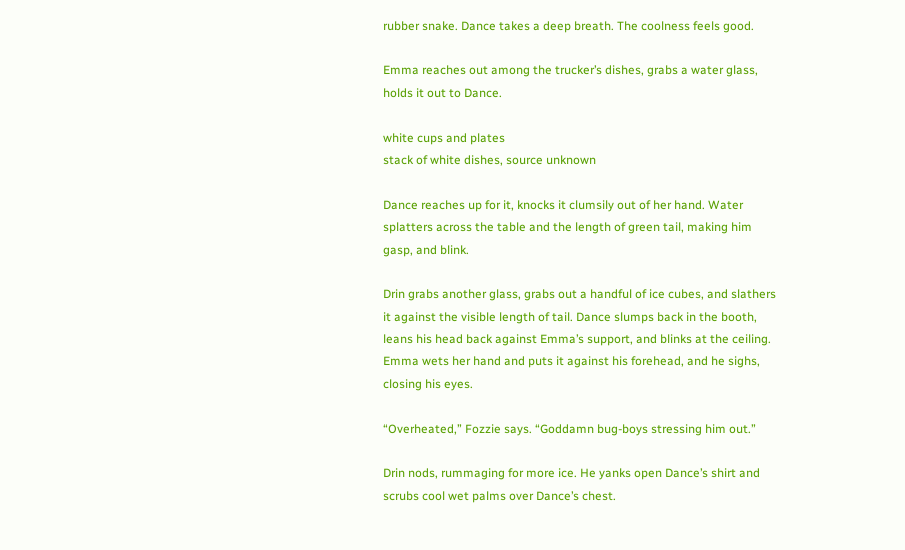rubber snake. Dance takes a deep breath. The coolness feels good.

Emma reaches out among the trucker’s dishes, grabs a water glass, holds it out to Dance.

white cups and plates
stack of white dishes, source unknown

Dance reaches up for it, knocks it clumsily out of her hand. Water splatters across the table and the length of green tail, making him gasp, and blink.

Drin grabs another glass, grabs out a handful of ice cubes, and slathers it against the visible length of tail. Dance slumps back in the booth, leans his head back against Emma’s support, and blinks at the ceiling. Emma wets her hand and puts it against his forehead, and he sighs, closing his eyes.

“Overheated,” Fozzie says. “Goddamn bug-boys stressing him out.”

Drin nods, rummaging for more ice. He yanks open Dance’s shirt and scrubs cool wet palms over Dance’s chest.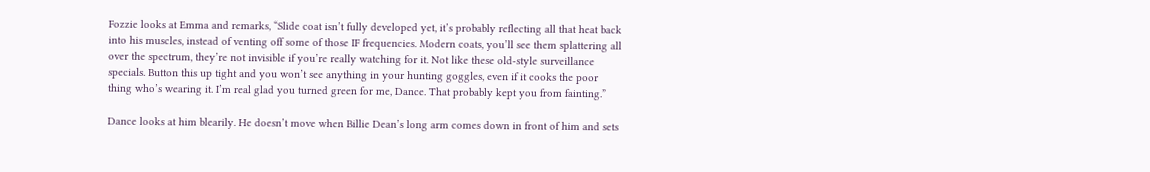Fozzie looks at Emma and remarks, “Slide coat isn’t fully developed yet, it’s probably reflecting all that heat back into his muscles, instead of venting off some of those IF frequencies. Modern coats, you’ll see them splattering all over the spectrum, they’re not invisible if you’re really watching for it. Not like these old-style surveillance specials. Button this up tight and you won’t see anything in your hunting goggles, even if it cooks the poor thing who’s wearing it. I’m real glad you turned green for me, Dance. That probably kept you from fainting.”

Dance looks at him blearily. He doesn’t move when Billie Dean’s long arm comes down in front of him and sets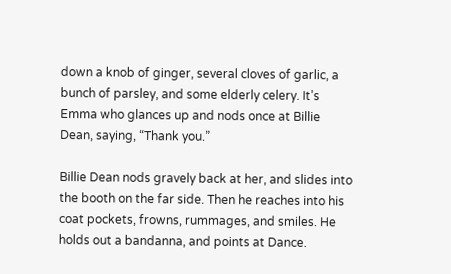down a knob of ginger, several cloves of garlic, a bunch of parsley, and some elderly celery. It’s Emma who glances up and nods once at Billie Dean, saying, “Thank you.”

Billie Dean nods gravely back at her, and slides into the booth on the far side. Then he reaches into his coat pockets, frowns, rummages, and smiles. He holds out a bandanna, and points at Dance.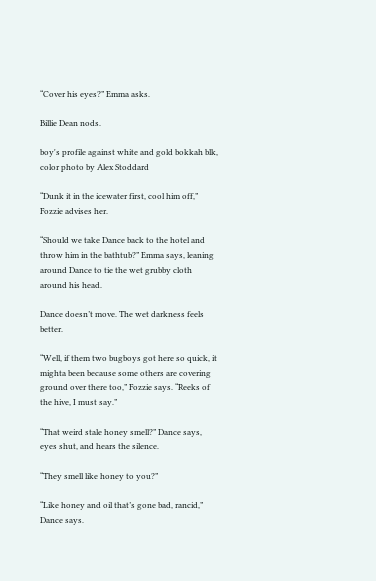“Cover his eyes?” Emma asks.

Billie Dean nods.

boy's profile against white and gold bokkah blk, color photo by Alex Stoddard

“Dunk it in the icewater first, cool him off,” Fozzie advises her.

“Should we take Dance back to the hotel and throw him in the bathtub?” Emma says, leaning around Dance to tie the wet grubby cloth around his head.

Dance doesn’t move. The wet darkness feels better.

“Well, if them two bugboys got here so quick, it mighta been because some others are covering ground over there too,” Fozzie says. “Reeks of the hive, I must say.”

“That weird stale honey smell?” Dance says, eyes shut, and hears the silence.

“They smell like honey to you?”

“Like honey and oil that’s gone bad, rancid,” Dance says.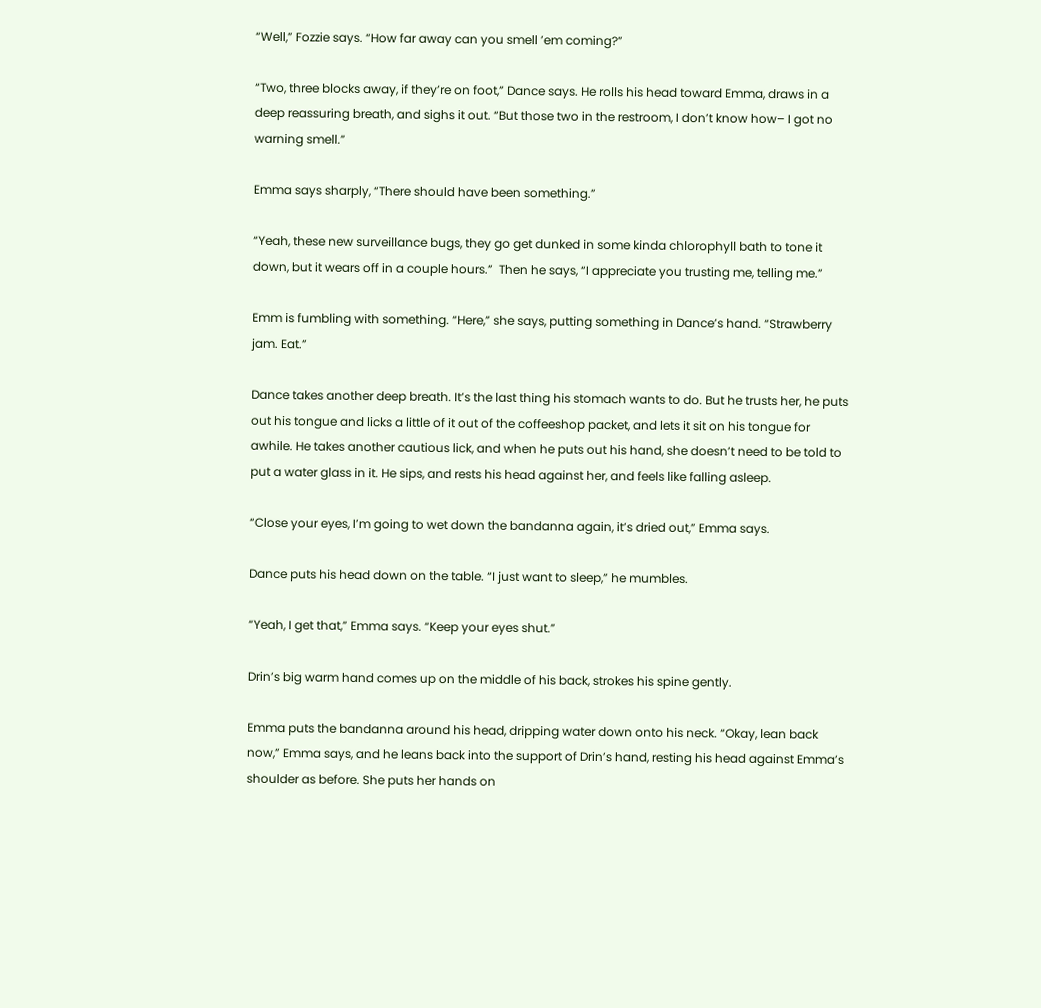“Well,” Fozzie says. “How far away can you smell ’em coming?”

“Two, three blocks away, if they’re on foot,” Dance says. He rolls his head toward Emma, draws in a deep reassuring breath, and sighs it out. “But those two in the restroom, I don’t know how– I got no warning smell.”

Emma says sharply, “There should have been something.”

“Yeah, these new surveillance bugs, they go get dunked in some kinda chlorophyll bath to tone it down, but it wears off in a couple hours.”  Then he says, “I appreciate you trusting me, telling me.”

Emm is fumbling with something. “Here,” she says, putting something in Dance’s hand. “Strawberry jam. Eat.”

Dance takes another deep breath. It’s the last thing his stomach wants to do. But he trusts her, he puts out his tongue and licks a little of it out of the coffeeshop packet, and lets it sit on his tongue for awhile. He takes another cautious lick, and when he puts out his hand, she doesn’t need to be told to put a water glass in it. He sips, and rests his head against her, and feels like falling asleep.

“Close your eyes, I’m going to wet down the bandanna again, it’s dried out,” Emma says.

Dance puts his head down on the table. “I just want to sleep,” he mumbles.

“Yeah, I get that,” Emma says. “Keep your eyes shut.”

Drin’s big warm hand comes up on the middle of his back, strokes his spine gently.

Emma puts the bandanna around his head, dripping water down onto his neck. “Okay, lean back now,” Emma says, and he leans back into the support of Drin’s hand, resting his head against Emma’s shoulder as before. She puts her hands on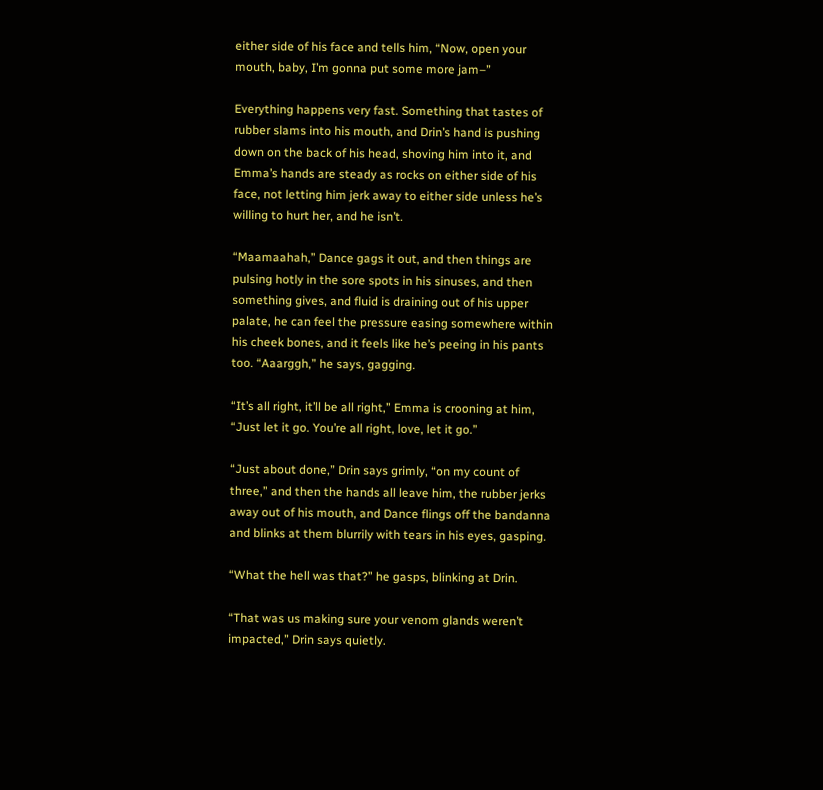either side of his face and tells him, “Now, open your mouth, baby, I’m gonna put some more jam–”

Everything happens very fast. Something that tastes of rubber slams into his mouth, and Drin’s hand is pushing down on the back of his head, shoving him into it, and Emma’s hands are steady as rocks on either side of his face, not letting him jerk away to either side unless he’s willing to hurt her, and he isn’t.

“Maamaahah,” Dance gags it out, and then things are pulsing hotly in the sore spots in his sinuses, and then something gives, and fluid is draining out of his upper palate, he can feel the pressure easing somewhere within his cheek bones, and it feels like he’s peeing in his pants too. “Aaarggh,” he says, gagging.

“It’s all right, it’ll be all right,” Emma is crooning at him, “Just let it go. You’re all right, love, let it go.”

“Just about done,” Drin says grimly, “on my count of three,” and then the hands all leave him, the rubber jerks away out of his mouth, and Dance flings off the bandanna and blinks at them blurrily with tears in his eyes, gasping.

“What the hell was that?” he gasps, blinking at Drin.

“That was us making sure your venom glands weren’t impacted,” Drin says quietly.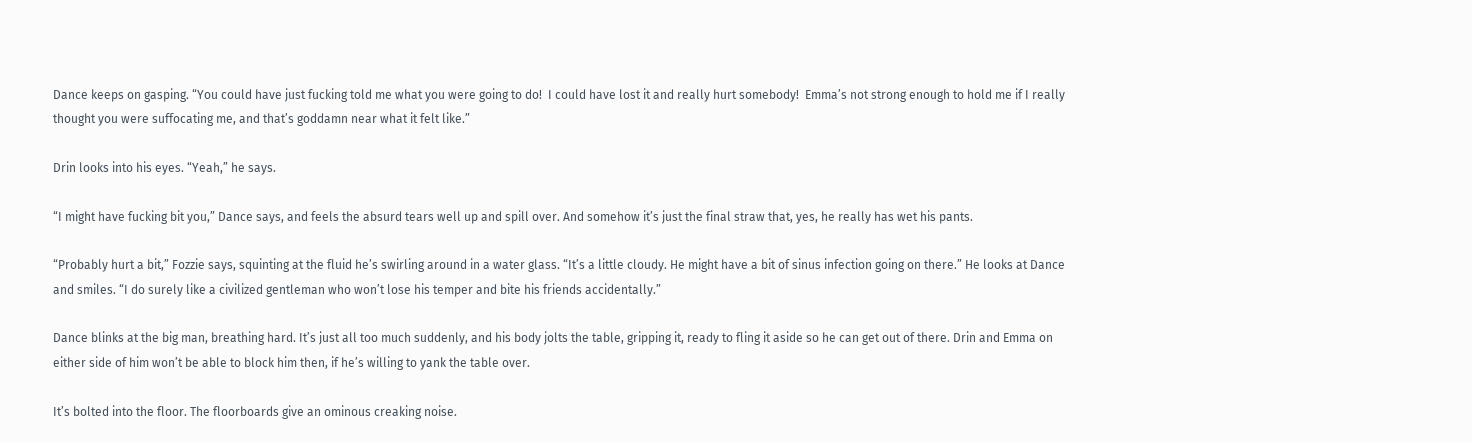Dance keeps on gasping. “You could have just fucking told me what you were going to do!  I could have lost it and really hurt somebody!  Emma’s not strong enough to hold me if I really thought you were suffocating me, and that’s goddamn near what it felt like.”

Drin looks into his eyes. “Yeah,” he says.

“I might have fucking bit you,” Dance says, and feels the absurd tears well up and spill over. And somehow it’s just the final straw that, yes, he really has wet his pants.

“Probably hurt a bit,” Fozzie says, squinting at the fluid he’s swirling around in a water glass. “It’s a little cloudy. He might have a bit of sinus infection going on there.” He looks at Dance and smiles. “I do surely like a civilized gentleman who won’t lose his temper and bite his friends accidentally.”

Dance blinks at the big man, breathing hard. It’s just all too much suddenly, and his body jolts the table, gripping it, ready to fling it aside so he can get out of there. Drin and Emma on either side of him won’t be able to block him then, if he’s willing to yank the table over.

It’s bolted into the floor. The floorboards give an ominous creaking noise.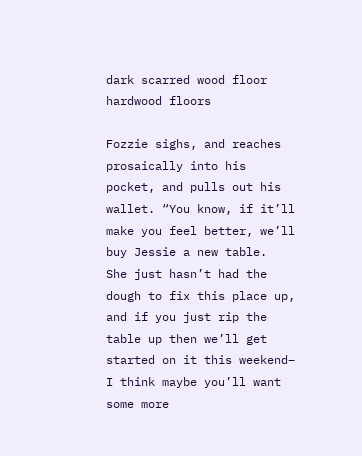dark scarred wood floor
hardwood floors

Fozzie sighs, and reaches prosaically into his pocket, and pulls out his wallet. “You know, if it’ll make you feel better, we’ll buy Jessie a new table.  She just hasn’t had the dough to fix this place up, and if you just rip the table up then we’ll get started on it this weekend– I think maybe you’ll want some more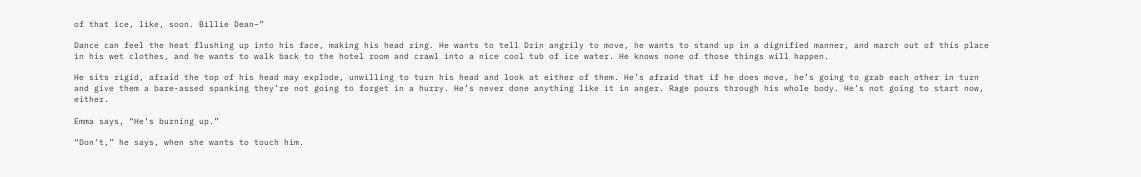of that ice, like, soon. Billie Dean–”

Dance can feel the heat flushing up into his face, making his head ring. He wants to tell Drin angrily to move, he wants to stand up in a dignified manner, and march out of this place in his wet clothes, and he wants to walk back to the hotel room and crawl into a nice cool tub of ice water. He knows none of those things will happen.

He sits rigid, afraid the top of his head may explode, unwilling to turn his head and look at either of them. He’s afraid that if he does move, he’s going to grab each other in turn and give them a bare-assed spanking they’re not going to forget in a hurry. He’s never done anything like it in anger. Rage pours through his whole body. He’s not going to start now, either.

Emma says, “He’s burning up.”

“Don’t,” he says, when she wants to touch him.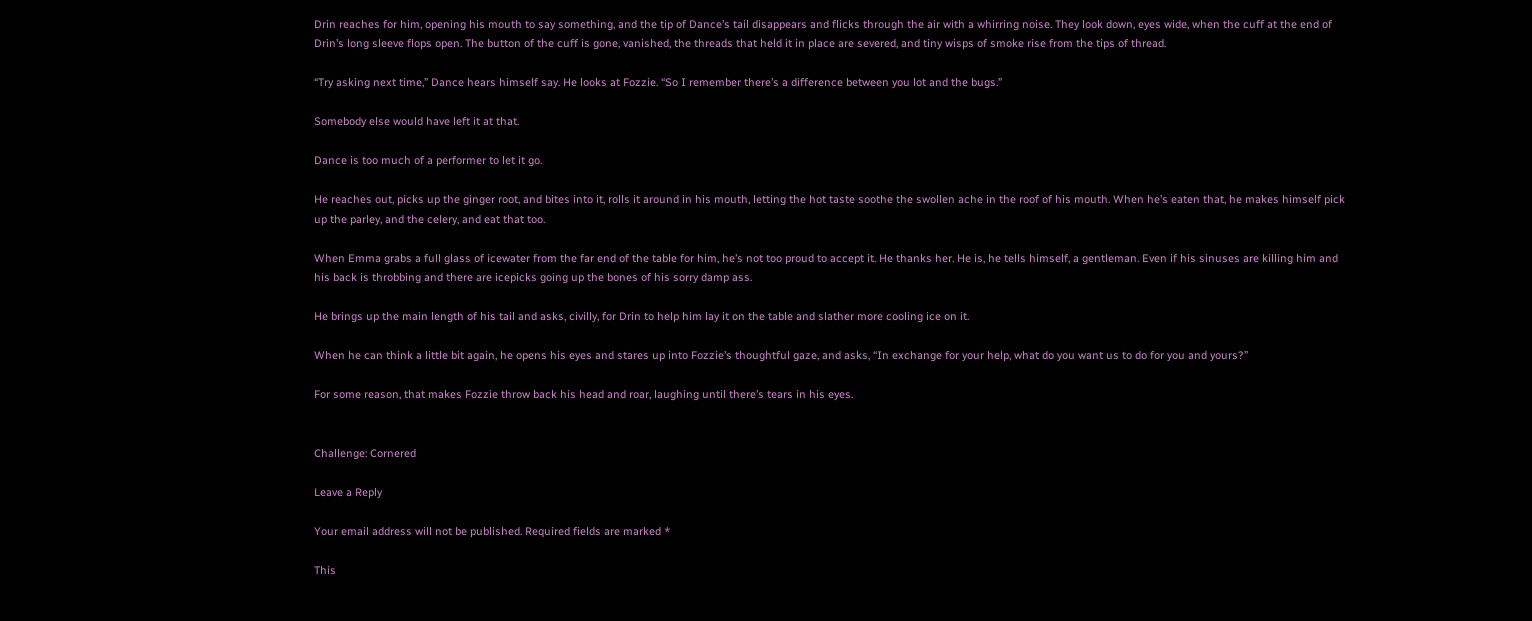Drin reaches for him, opening his mouth to say something, and the tip of Dance’s tail disappears and flicks through the air with a whirring noise. They look down, eyes wide, when the cuff at the end of Drin’s long sleeve flops open. The button of the cuff is gone, vanished, the threads that held it in place are severed, and tiny wisps of smoke rise from the tips of thread.

“Try asking next time,” Dance hears himself say. He looks at Fozzie. “So I remember there’s a difference between you lot and the bugs.”

Somebody else would have left it at that.

Dance is too much of a performer to let it go.

He reaches out, picks up the ginger root, and bites into it, rolls it around in his mouth, letting the hot taste soothe the swollen ache in the roof of his mouth. When he’s eaten that, he makes himself pick up the parley, and the celery, and eat that too.

When Emma grabs a full glass of icewater from the far end of the table for him, he’s not too proud to accept it. He thanks her. He is, he tells himself, a gentleman. Even if his sinuses are killing him and his back is throbbing and there are icepicks going up the bones of his sorry damp ass.

He brings up the main length of his tail and asks, civilly, for Drin to help him lay it on the table and slather more cooling ice on it.

When he can think a little bit again, he opens his eyes and stares up into Fozzie’s thoughtful gaze, and asks, “In exchange for your help, what do you want us to do for you and yours?”

For some reason, that makes Fozzie throw back his head and roar, laughing until there’s tears in his eyes.


Challenge: Cornered

Leave a Reply

Your email address will not be published. Required fields are marked *

This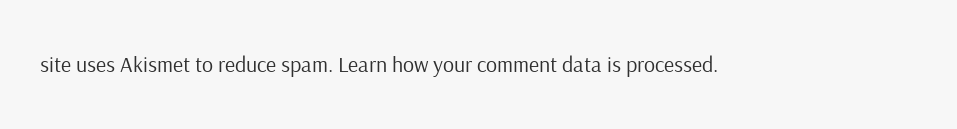site uses Akismet to reduce spam. Learn how your comment data is processed.